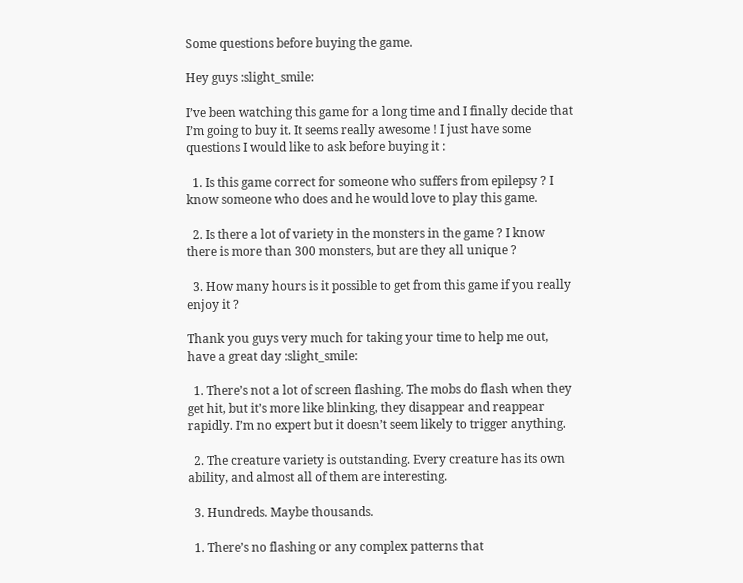Some questions before buying the game.

Hey guys :slight_smile:

I’ve been watching this game for a long time and I finally decide that I’m going to buy it. It seems really awesome ! I just have some questions I would like to ask before buying it :

  1. Is this game correct for someone who suffers from epilepsy ? I know someone who does and he would love to play this game.

  2. Is there a lot of variety in the monsters in the game ? I know there is more than 300 monsters, but are they all unique ?

  3. How many hours is it possible to get from this game if you really enjoy it ?

Thank you guys very much for taking your time to help me out, have a great day :slight_smile:

  1. There’s not a lot of screen flashing. The mobs do flash when they get hit, but it’s more like blinking, they disappear and reappear rapidly. I’m no expert but it doesn’t seem likely to trigger anything.

  2. The creature variety is outstanding. Every creature has its own ability, and almost all of them are interesting.

  3. Hundreds. Maybe thousands.

  1. There’s no flashing or any complex patterns that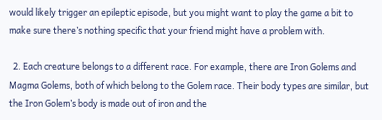would likely trigger an epileptic episode, but you might want to play the game a bit to make sure there’s nothing specific that your friend might have a problem with.

  2. Each creature belongs to a different race. For example, there are Iron Golems and Magma Golems, both of which belong to the Golem race. Their body types are similar, but the Iron Golem’s body is made out of iron and the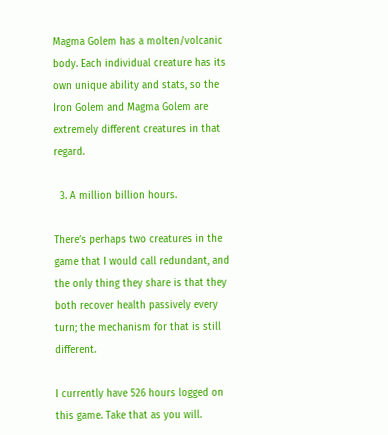Magma Golem has a molten/volcanic body. Each individual creature has its own unique ability and stats, so the Iron Golem and Magma Golem are extremely different creatures in that regard.

  3. A million billion hours.

There’s perhaps two creatures in the game that I would call redundant, and the only thing they share is that they both recover health passively every turn; the mechanism for that is still different.

I currently have 526 hours logged on this game. Take that as you will.